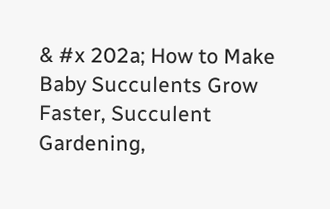& #x 202a; How to Make Baby Succulents Grow Faster, Succulent Gardening,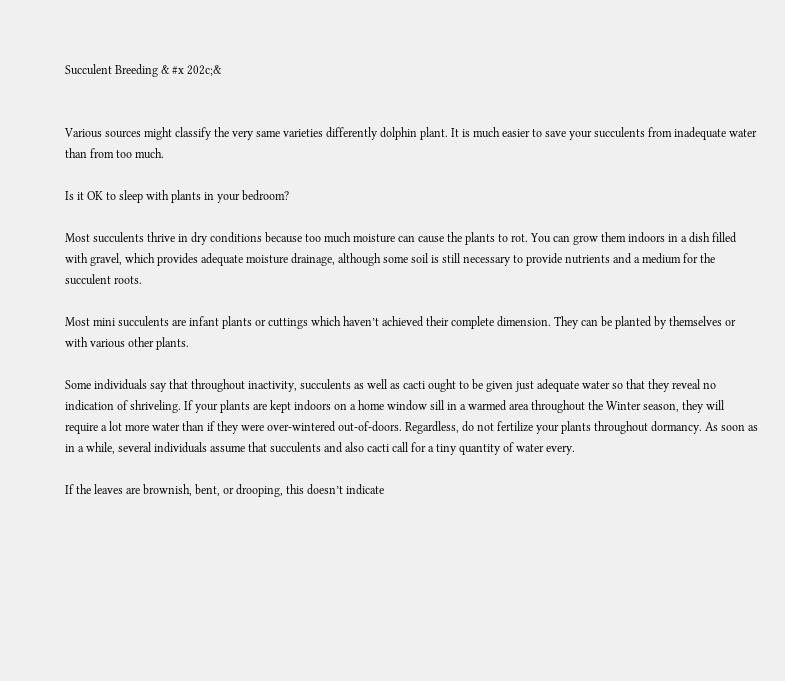Succulent Breeding & #x 202c;&


Various sources might classify the very same varieties differently dolphin plant. It is much easier to save your succulents from inadequate water than from too much.

Is it OK to sleep with plants in your bedroom?

Most succulents thrive in dry conditions because too much moisture can cause the plants to rot. You can grow them indoors in a dish filled with gravel, which provides adequate moisture drainage, although some soil is still necessary to provide nutrients and a medium for the succulent roots.

Most mini succulents are infant plants or cuttings which haven’t achieved their complete dimension. They can be planted by themselves or with various other plants.

Some individuals say that throughout inactivity, succulents as well as cacti ought to be given just adequate water so that they reveal no indication of shriveling. If your plants are kept indoors on a home window sill in a warmed area throughout the Winter season, they will require a lot more water than if they were over-wintered out-of-doors. Regardless, do not fertilize your plants throughout dormancy. As soon as in a while, several individuals assume that succulents and also cacti call for a tiny quantity of water every.

If the leaves are brownish, bent, or drooping, this doesn’t indicate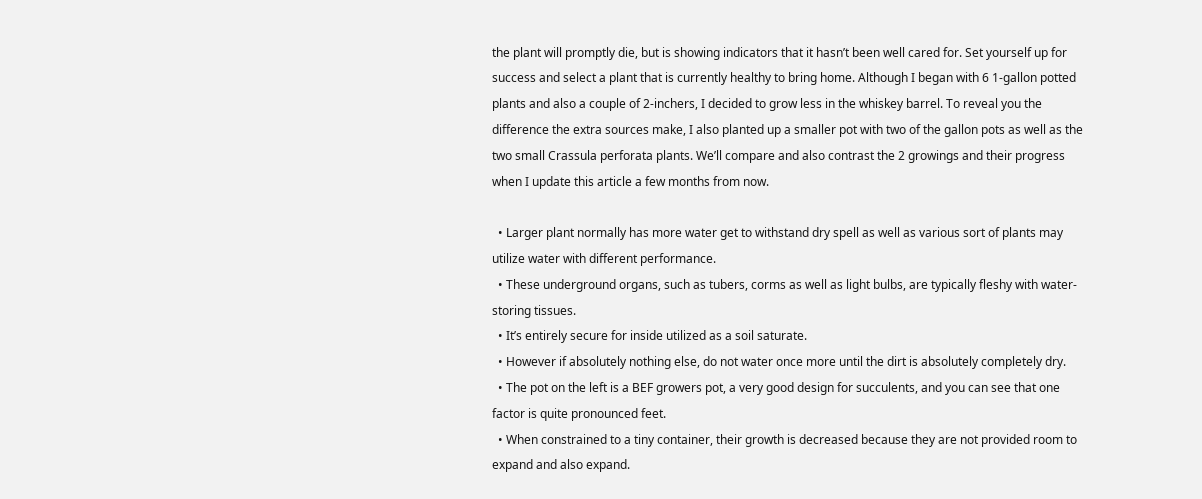the plant will promptly die, but is showing indicators that it hasn’t been well cared for. Set yourself up for success and select a plant that is currently healthy to bring home. Although I began with 6 1-gallon potted plants and also a couple of 2-inchers, I decided to grow less in the whiskey barrel. To reveal you the difference the extra sources make, I also planted up a smaller pot with two of the gallon pots as well as the two small Crassula perforata plants. We’ll compare and also contrast the 2 growings and their progress when I update this article a few months from now.

  • Larger plant normally has more water get to withstand dry spell as well as various sort of plants may utilize water with different performance.
  • These underground organs, such as tubers, corms as well as light bulbs, are typically fleshy with water-storing tissues.
  • It’s entirely secure for inside utilized as a soil saturate.
  • However if absolutely nothing else, do not water once more until the dirt is absolutely completely dry.
  • The pot on the left is a BEF growers pot, a very good design for succulents, and you can see that one factor is quite pronounced feet.
  • When constrained to a tiny container, their growth is decreased because they are not provided room to expand and also expand.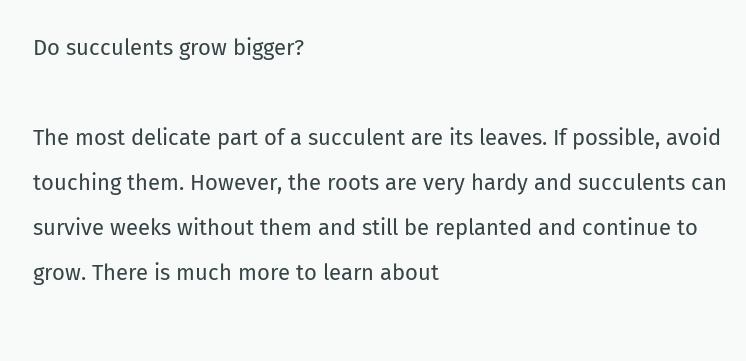Do succulents grow bigger?

The most delicate part of a succulent are its leaves. If possible, avoid touching them. However, the roots are very hardy and succulents can survive weeks without them and still be replanted and continue to grow. There is much more to learn about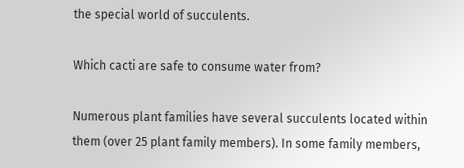the special world of succulents.

Which cacti are safe to consume water from?

Numerous plant families have several succulents located within them (over 25 plant family members). In some family members,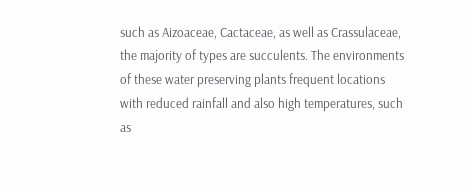such as Aizoaceae, Cactaceae, as well as Crassulaceae, the majority of types are succulents. The environments of these water preserving plants frequent locations with reduced rainfall and also high temperatures, such as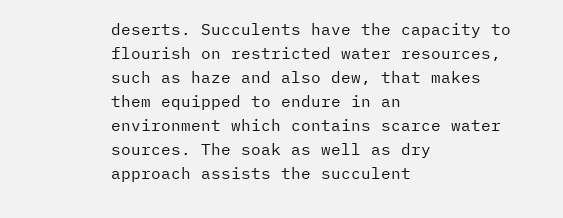deserts. Succulents have the capacity to flourish on restricted water resources, such as haze and also dew, that makes them equipped to endure in an environment which contains scarce water sources. The soak as well as dry approach assists the succulent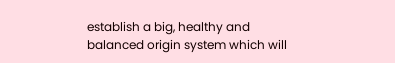establish a big, healthy and balanced origin system which will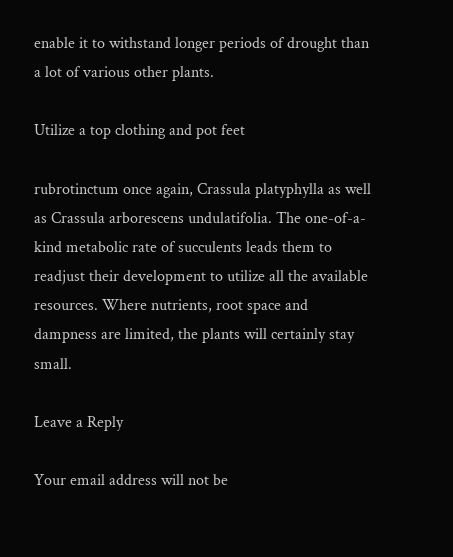enable it to withstand longer periods of drought than a lot of various other plants.

Utilize a top clothing and pot feet

rubrotinctum once again, Crassula platyphylla as well as Crassula arborescens undulatifolia. The one-of-a-kind metabolic rate of succulents leads them to readjust their development to utilize all the available resources. Where nutrients, root space and dampness are limited, the plants will certainly stay small.

Leave a Reply

Your email address will not be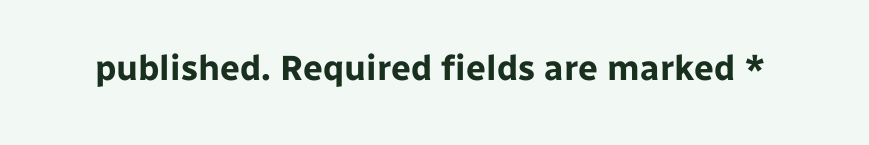published. Required fields are marked *